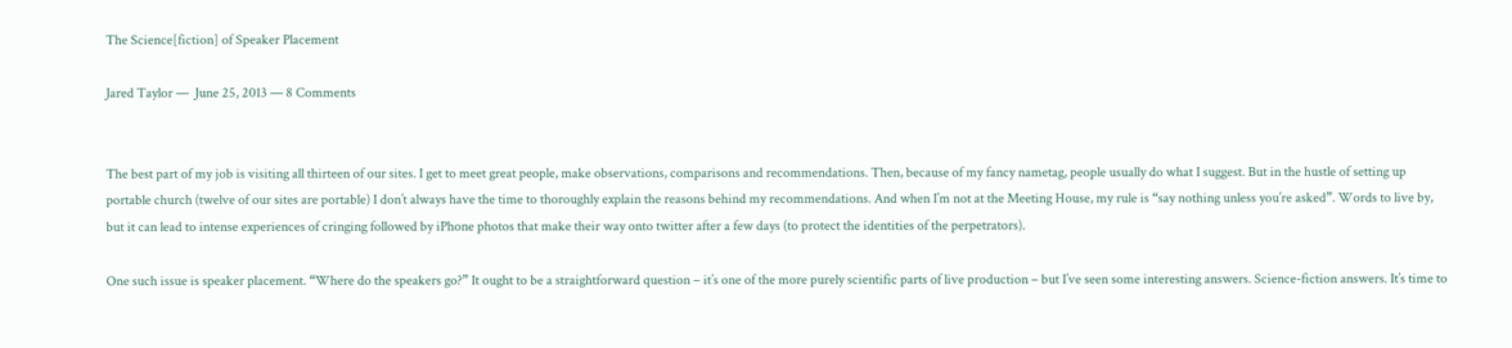The Science[fiction] of Speaker Placement

Jared Taylor —  June 25, 2013 — 8 Comments


The best part of my job is visiting all thirteen of our sites. I get to meet great people, make observations, comparisons and recommendations. Then, because of my fancy nametag, people usually do what I suggest. But in the hustle of setting up portable church (twelve of our sites are portable) I don’t always have the time to thoroughly explain the reasons behind my recommendations. And when I’m not at the Meeting House, my rule is “say nothing unless you’re asked”. Words to live by, but it can lead to intense experiences of cringing followed by iPhone photos that make their way onto twitter after a few days (to protect the identities of the perpetrators).

One such issue is speaker placement. “Where do the speakers go?” It ought to be a straightforward question – it’s one of the more purely scientific parts of live production – but I’ve seen some interesting answers. Science-fiction answers. It’s time to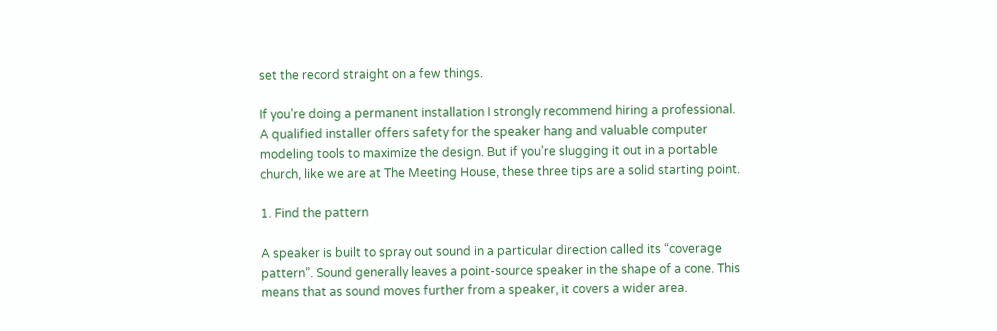set the record straight on a few things.

If you’re doing a permanent installation I strongly recommend hiring a professional. A qualified installer offers safety for the speaker hang and valuable computer modeling tools to maximize the design. But if you’re slugging it out in a portable church, like we are at The Meeting House, these three tips are a solid starting point.

1. Find the pattern

A speaker is built to spray out sound in a particular direction called its “coverage pattern”. Sound generally leaves a point-source speaker in the shape of a cone. This means that as sound moves further from a speaker, it covers a wider area.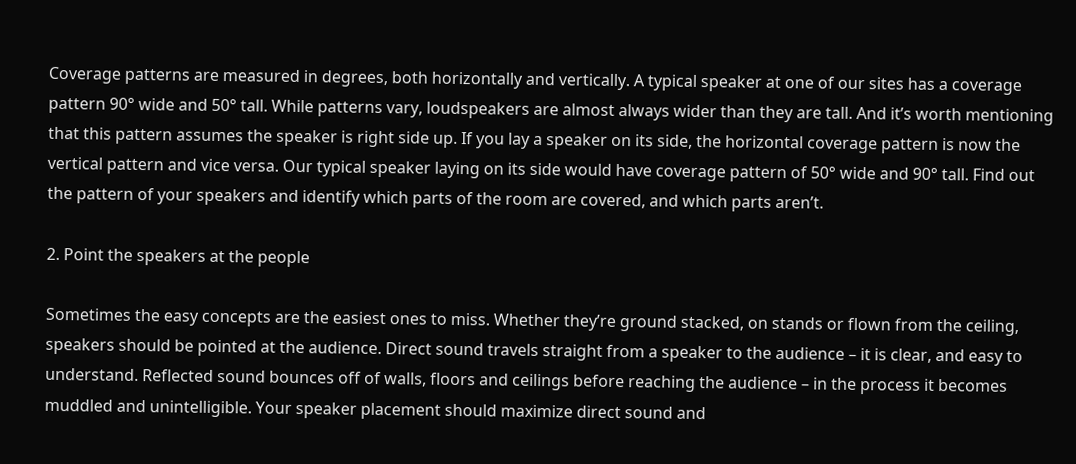Coverage patterns are measured in degrees, both horizontally and vertically. A typical speaker at one of our sites has a coverage pattern 90° wide and 50° tall. While patterns vary, loudspeakers are almost always wider than they are tall. And it’s worth mentioning that this pattern assumes the speaker is right side up. If you lay a speaker on its side, the horizontal coverage pattern is now the vertical pattern and vice versa. Our typical speaker laying on its side would have coverage pattern of 50° wide and 90° tall. Find out the pattern of your speakers and identify which parts of the room are covered, and which parts aren’t.

2. Point the speakers at the people

Sometimes the easy concepts are the easiest ones to miss. Whether they’re ground stacked, on stands or flown from the ceiling, speakers should be pointed at the audience. Direct sound travels straight from a speaker to the audience – it is clear, and easy to understand. Reflected sound bounces off of walls, floors and ceilings before reaching the audience – in the process it becomes muddled and unintelligible. Your speaker placement should maximize direct sound and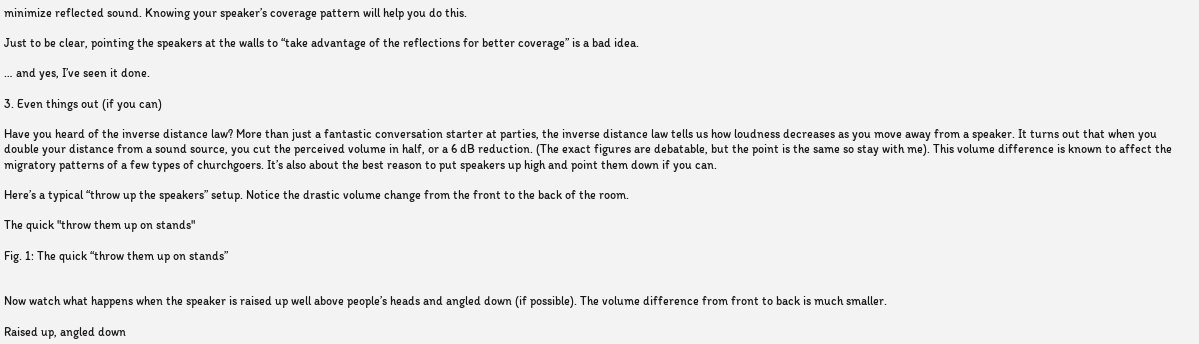minimize reflected sound. Knowing your speaker’s coverage pattern will help you do this.

Just to be clear, pointing the speakers at the walls to “take advantage of the reflections for better coverage” is a bad idea.

… and yes, I’ve seen it done.

3. Even things out (if you can)

Have you heard of the inverse distance law? More than just a fantastic conversation starter at parties, the inverse distance law tells us how loudness decreases as you move away from a speaker. It turns out that when you double your distance from a sound source, you cut the perceived volume in half, or a 6 dB reduction. (The exact figures are debatable, but the point is the same so stay with me). This volume difference is known to affect the migratory patterns of a few types of churchgoers. It’s also about the best reason to put speakers up high and point them down if you can.

Here’s a typical “throw up the speakers” setup. Notice the drastic volume change from the front to the back of the room.

The quick "throw them up on stands"

Fig. 1: The quick “throw them up on stands”


Now watch what happens when the speaker is raised up well above people’s heads and angled down (if possible). The volume difference from front to back is much smaller.

Raised up, angled down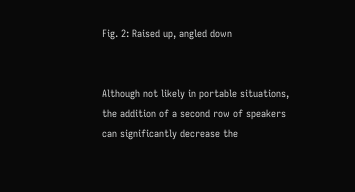Fig. 2: Raised up, angled down


Although not likely in portable situations, the addition of a second row of speakers can significantly decrease the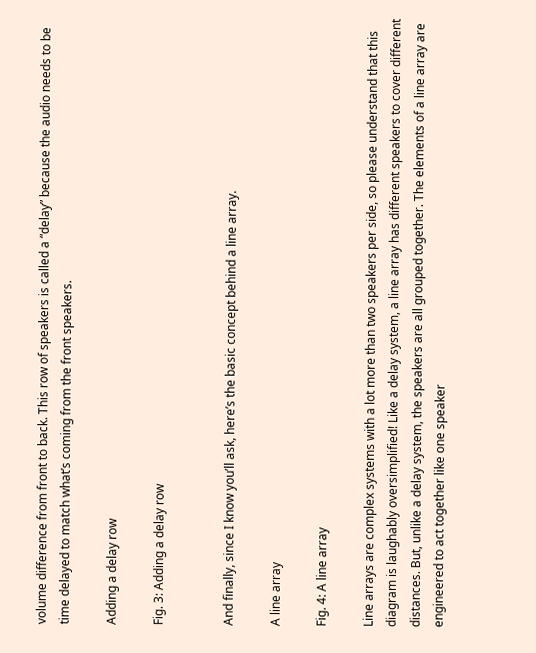volume difference from front to back. This row of speakers is called a “delay” because the audio needs to be time delayed to match what’s coming from the front speakers.

Adding a delay row

Fig. 3: Adding a delay row


And finally, since I know you’ll ask, here’s the basic concept behind a line array.

A line array

Fig. 4: A line array

Line arrays are complex systems with a lot more than two speakers per side, so please understand that this diagram is laughably oversimplified! Like a delay system, a line array has different speakers to cover different distances. But, unlike a delay system, the speakers are all grouped together. The elements of a line array are engineered to act together like one speaker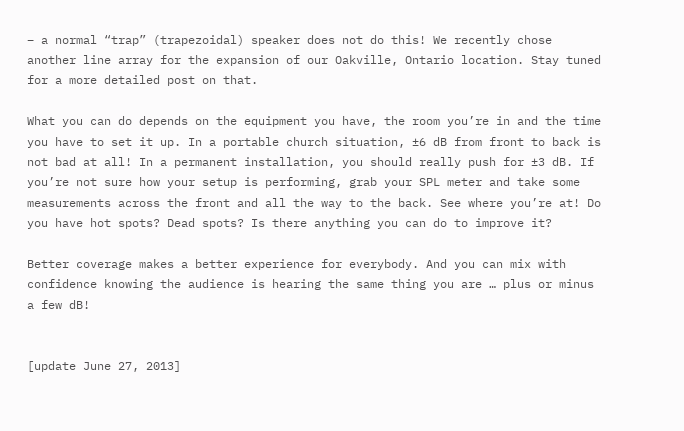– a normal “trap” (trapezoidal) speaker does not do this! We recently chose another line array for the expansion of our Oakville, Ontario location. Stay tuned for a more detailed post on that.

What you can do depends on the equipment you have, the room you’re in and the time you have to set it up. In a portable church situation, ±6 dB from front to back is not bad at all! In a permanent installation, you should really push for ±3 dB. If you’re not sure how your setup is performing, grab your SPL meter and take some measurements across the front and all the way to the back. See where you’re at! Do you have hot spots? Dead spots? Is there anything you can do to improve it?

Better coverage makes a better experience for everybody. And you can mix with confidence knowing the audience is hearing the same thing you are … plus or minus a few dB!


[update June 27, 2013]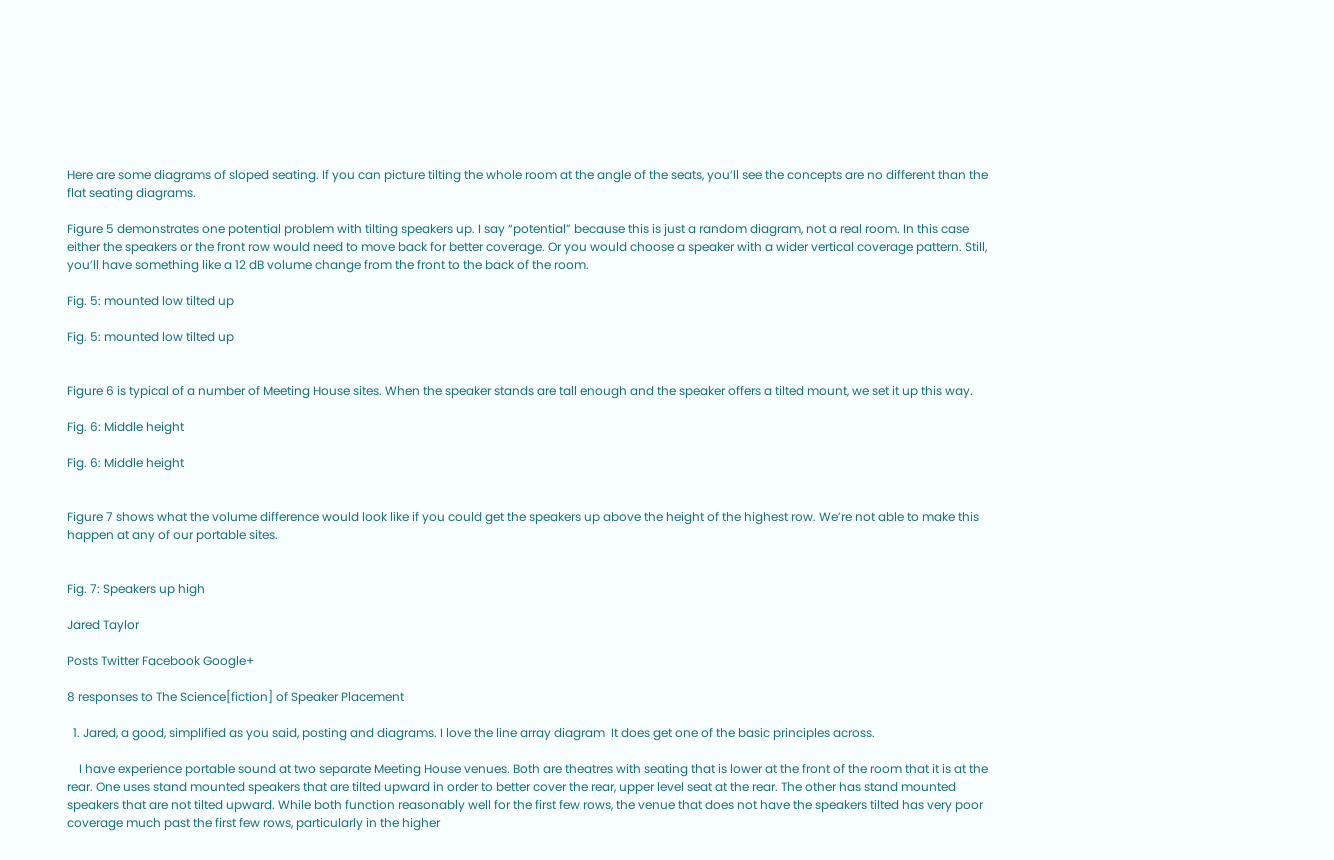Here are some diagrams of sloped seating. If you can picture tilting the whole room at the angle of the seats, you’ll see the concepts are no different than the flat seating diagrams.

Figure 5 demonstrates one potential problem with tilting speakers up. I say “potential” because this is just a random diagram, not a real room. In this case either the speakers or the front row would need to move back for better coverage. Or you would choose a speaker with a wider vertical coverage pattern. Still, you’ll have something like a 12 dB volume change from the front to the back of the room.

Fig. 5: mounted low tilted up

Fig. 5: mounted low tilted up


Figure 6 is typical of a number of Meeting House sites. When the speaker stands are tall enough and the speaker offers a tilted mount, we set it up this way.

Fig. 6: Middle height

Fig. 6: Middle height


Figure 7 shows what the volume difference would look like if you could get the speakers up above the height of the highest row. We’re not able to make this happen at any of our portable sites.


Fig. 7: Speakers up high

Jared Taylor

Posts Twitter Facebook Google+

8 responses to The Science[fiction] of Speaker Placement

  1. Jared, a good, simplified as you said, posting and diagrams. I love the line array diagram  It does get one of the basic principles across.

    I have experience portable sound at two separate Meeting House venues. Both are theatres with seating that is lower at the front of the room that it is at the rear. One uses stand mounted speakers that are tilted upward in order to better cover the rear, upper level seat at the rear. The other has stand mounted speakers that are not tilted upward. While both function reasonably well for the first few rows, the venue that does not have the speakers tilted has very poor coverage much past the first few rows, particularly in the higher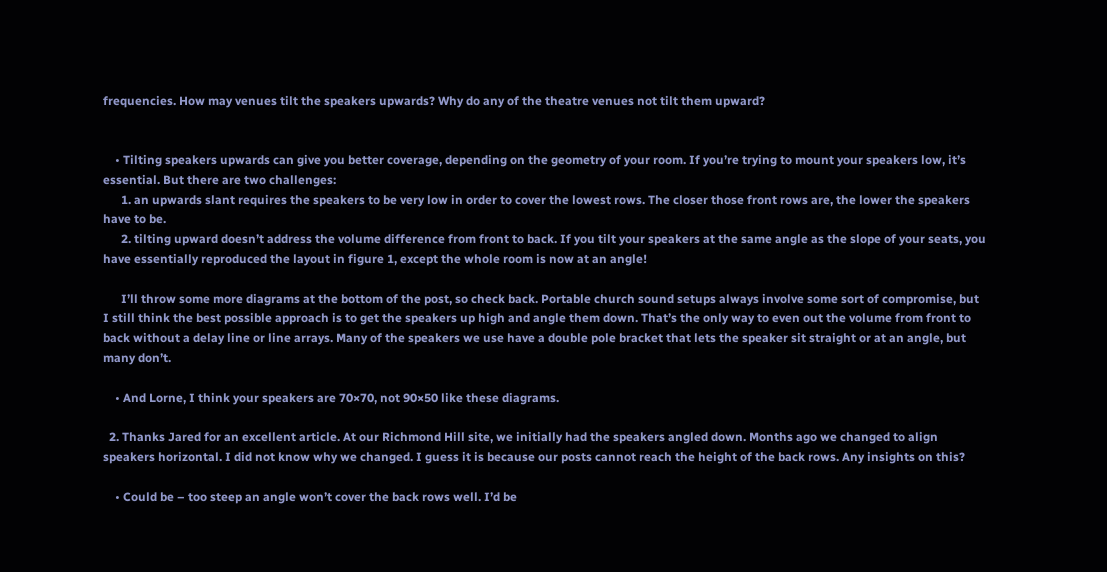frequencies. How may venues tilt the speakers upwards? Why do any of the theatre venues not tilt them upward?


    • Tilting speakers upwards can give you better coverage, depending on the geometry of your room. If you’re trying to mount your speakers low, it’s essential. But there are two challenges:
      1. an upwards slant requires the speakers to be very low in order to cover the lowest rows. The closer those front rows are, the lower the speakers have to be.
      2. tilting upward doesn’t address the volume difference from front to back. If you tilt your speakers at the same angle as the slope of your seats, you have essentially reproduced the layout in figure 1, except the whole room is now at an angle!

      I’ll throw some more diagrams at the bottom of the post, so check back. Portable church sound setups always involve some sort of compromise, but I still think the best possible approach is to get the speakers up high and angle them down. That’s the only way to even out the volume from front to back without a delay line or line arrays. Many of the speakers we use have a double pole bracket that lets the speaker sit straight or at an angle, but many don’t.

    • And Lorne, I think your speakers are 70×70, not 90×50 like these diagrams.

  2. Thanks Jared for an excellent article. At our Richmond Hill site, we initially had the speakers angled down. Months ago we changed to align speakers horizontal. I did not know why we changed. I guess it is because our posts cannot reach the height of the back rows. Any insights on this?

    • Could be – too steep an angle won’t cover the back rows well. I’d be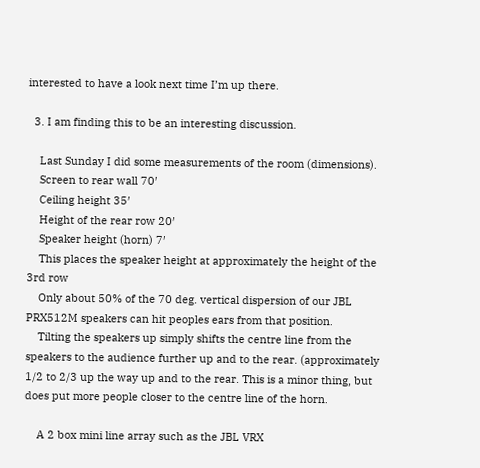interested to have a look next time I’m up there.

  3. I am finding this to be an interesting discussion.

    Last Sunday I did some measurements of the room (dimensions).
    Screen to rear wall 70′
    Ceiling height 35′
    Height of the rear row 20′
    Speaker height (horn) 7′
    This places the speaker height at approximately the height of the 3rd row
    Only about 50% of the 70 deg. vertical dispersion of our JBL PRX512M speakers can hit peoples ears from that position.
    Tilting the speakers up simply shifts the centre line from the speakers to the audience further up and to the rear. (approximately 1/2 to 2/3 up the way up and to the rear. This is a minor thing, but does put more people closer to the centre line of the horn.

    A 2 box mini line array such as the JBL VRX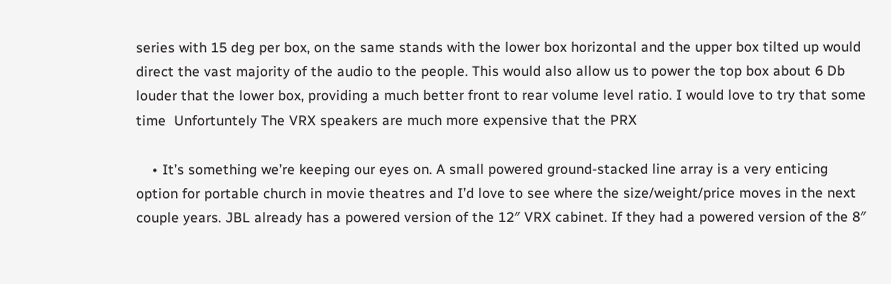series with 15 deg per box, on the same stands with the lower box horizontal and the upper box tilted up would direct the vast majority of the audio to the people. This would also allow us to power the top box about 6 Db louder that the lower box, providing a much better front to rear volume level ratio. I would love to try that some time  Unfortuntely The VRX speakers are much more expensive that the PRX

    • It’s something we’re keeping our eyes on. A small powered ground-stacked line array is a very enticing option for portable church in movie theatres and I’d love to see where the size/weight/price moves in the next couple years. JBL already has a powered version of the 12″ VRX cabinet. If they had a powered version of the 8″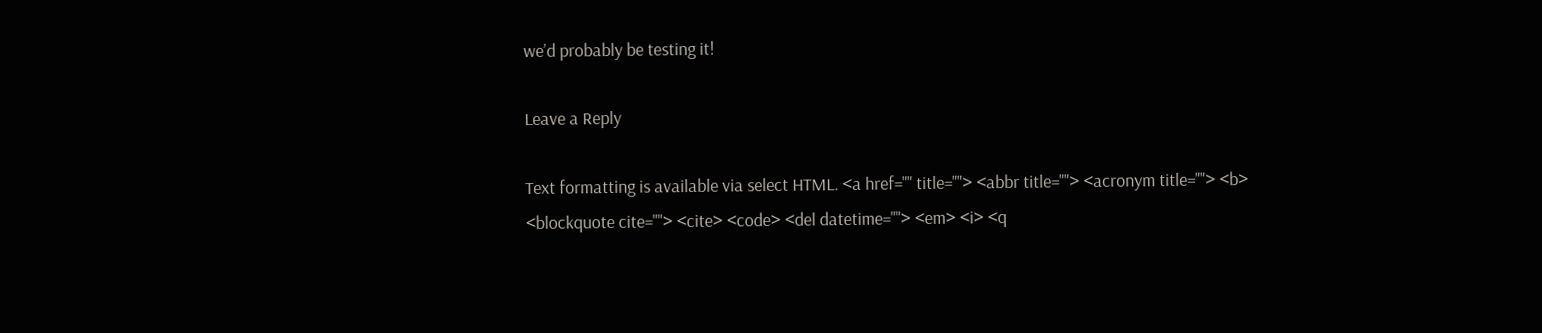we’d probably be testing it!

Leave a Reply

Text formatting is available via select HTML. <a href="" title=""> <abbr title=""> <acronym title=""> <b> <blockquote cite=""> <cite> <code> <del datetime=""> <em> <i> <q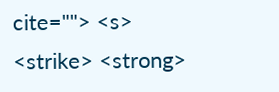cite=""> <s> <strike> <strong>